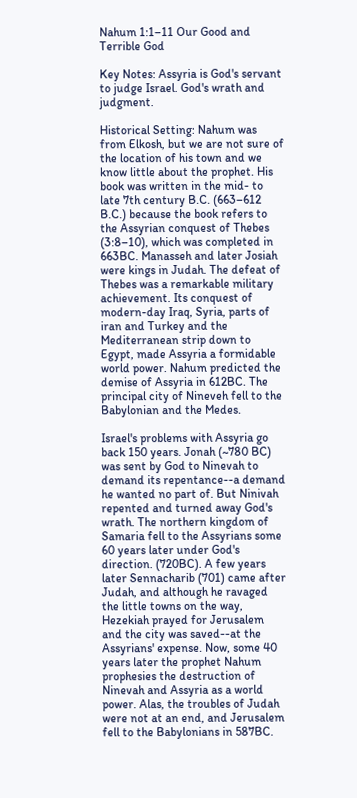Nahum 1:1–11 Our Good and Terrible God

Key Notes: Assyria is God's servant to judge Israel. God's wrath and judgment.

Historical Setting: Nahum was from Elkosh, but we are not sure of the location of his town and we know little about the prophet. His book was written in the mid- to late 7th century B.C. (663–612 B.C.) because the book refers to the Assyrian conquest of Thebes (3:8–10), which was completed in 663BC. Manasseh and later Josiah were kings in Judah. The defeat of Thebes was a remarkable military achievement. Its conquest of modern-day Iraq, Syria, parts of iran and Turkey and the Mediterranean strip down to Egypt, made Assyria a formidable world power. Nahum predicted the demise of Assyria in 612BC. The principal city of Nineveh fell to the Babylonian and the Medes.

Israel's problems with Assyria go back 150 years. Jonah (~780 BC) was sent by God to Ninevah to demand its repentance--a demand he wanted no part of. But Ninivah repented and turned away God's wrath. The northern kingdom of Samaria fell to the Assyrians some 60 years later under God's direction. (720BC). A few years later Sennacharib (701) came after Judah, and although he ravaged the little towns on the way, Hezekiah prayed for Jerusalem and the city was saved--at the Assyrians' expense. Now, some 40 years later the prophet Nahum prophesies the destruction of Ninevah and Assyria as a world power. Alas, the troubles of Judah were not at an end, and Jerusalem fell to the Babylonians in 587BC.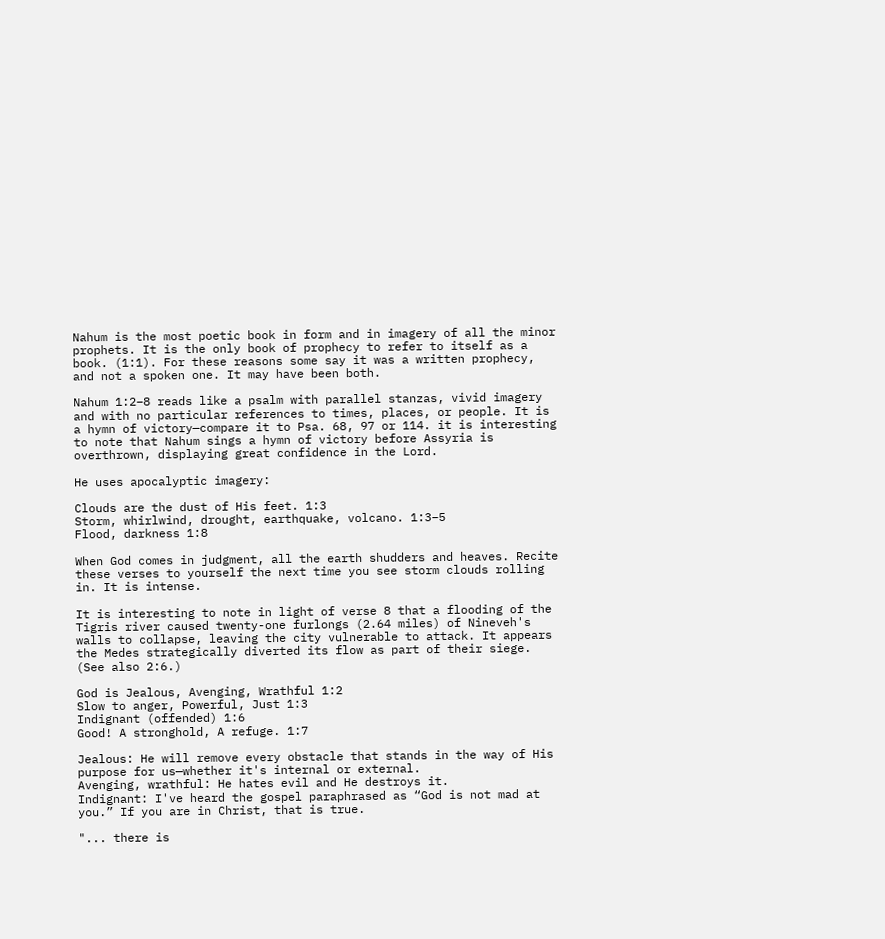Nahum is the most poetic book in form and in imagery of all the minor prophets. It is the only book of prophecy to refer to itself as a book. (1:1). For these reasons some say it was a written prophecy, and not a spoken one. It may have been both.

Nahum 1:2–8 reads like a psalm with parallel stanzas, vivid imagery and with no particular references to times, places, or people. It is a hymn of victory—compare it to Psa. 68, 97 or 114. it is interesting to note that Nahum sings a hymn of victory before Assyria is overthrown, displaying great confidence in the Lord.

He uses apocalyptic imagery:

Clouds are the dust of His feet. 1:3
Storm, whirlwind, drought, earthquake, volcano. 1:3–5
Flood, darkness 1:8

When God comes in judgment, all the earth shudders and heaves. Recite these verses to yourself the next time you see storm clouds rolling in. It is intense.

It is interesting to note in light of verse 8 that a flooding of the Tigris river caused twenty-one furlongs (2.64 miles) of Nineveh's walls to collapse, leaving the city vulnerable to attack. It appears the Medes strategically diverted its flow as part of their siege. (See also 2:6.)

God is Jealous, Avenging, Wrathful 1:2
Slow to anger, Powerful, Just 1:3
Indignant (offended) 1:6
Good! A stronghold, A refuge. 1:7

Jealous: He will remove every obstacle that stands in the way of His purpose for us—whether it's internal or external.
Avenging, wrathful: He hates evil and He destroys it.
Indignant: I've heard the gospel paraphrased as “God is not mad at you.” If you are in Christ, that is true.

"... there is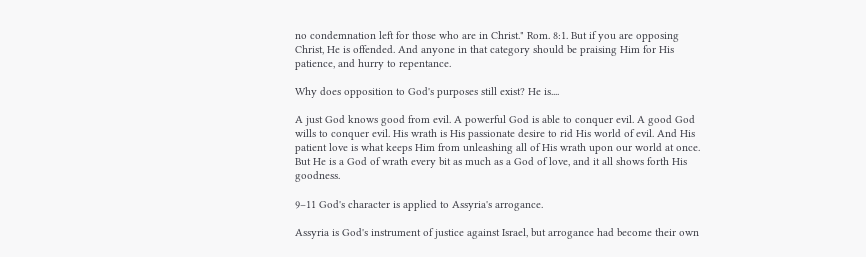no condemnation left for those who are in Christ." Rom. 8:1. But if you are opposing Christ, He is offended. And anyone in that category should be praising Him for His patience, and hurry to repentance.

Why does opposition to God's purposes still exist? He is....

A just God knows good from evil. A powerful God is able to conquer evil. A good God wills to conquer evil. His wrath is His passionate desire to rid His world of evil. And His patient love is what keeps Him from unleashing all of His wrath upon our world at once. But He is a God of wrath every bit as much as a God of love, and it all shows forth His goodness.

9–11 God's character is applied to Assyria's arrogance.

Assyria is God's instrument of justice against Israel, but arrogance had become their own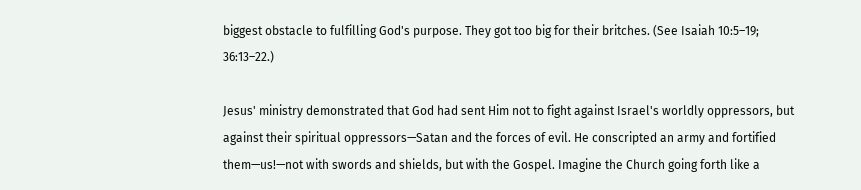biggest obstacle to fulfilling God's purpose. They got too big for their britches. (See Isaiah 10:5–19; 36:13–22.)

Jesus' ministry demonstrated that God had sent Him not to fight against Israel's worldly oppressors, but against their spiritual oppressors—Satan and the forces of evil. He conscripted an army and fortified them—us!—not with swords and shields, but with the Gospel. Imagine the Church going forth like a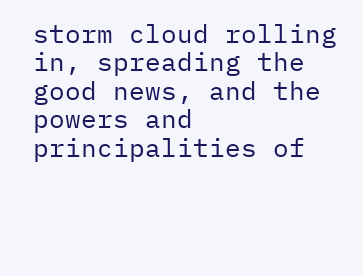storm cloud rolling in, spreading the good news, and the powers and principalities of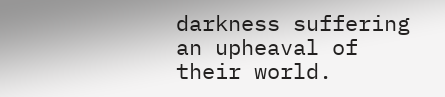darkness suffering an upheaval of their world.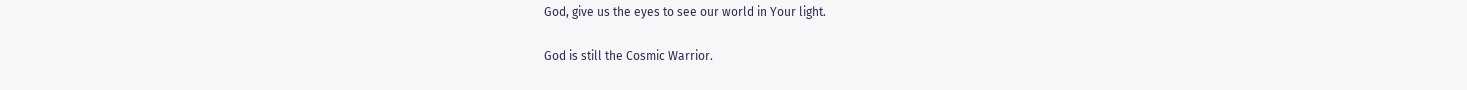God, give us the eyes to see our world in Your light.

God is still the Cosmic Warrior.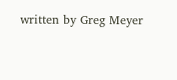written by Greg Meyer